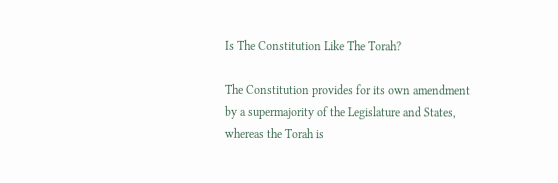Is The Constitution Like The Torah?

The Constitution provides for its own amendment by a supermajority of the Legislature and States, whereas the Torah is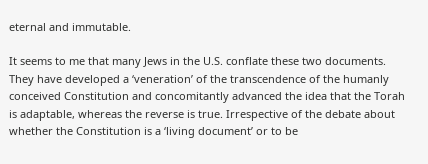eternal and immutable.

It seems to me that many Jews in the U.S. conflate these two documents. They have developed a ‘veneration’ of the transcendence of the humanly conceived Constitution and concomitantly advanced the idea that the Torah is adaptable, whereas the reverse is true. Irrespective of the debate about whether the Constitution is a ‘living document’ or to be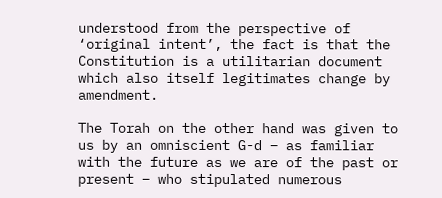understood from the perspective of ‘original intent’, the fact is that the Constitution is a utilitarian document which also itself legitimates change by amendment.

The Torah on the other hand was given to us by an omniscient G-d – as familiar with the future as we are of the past or present – who stipulated numerous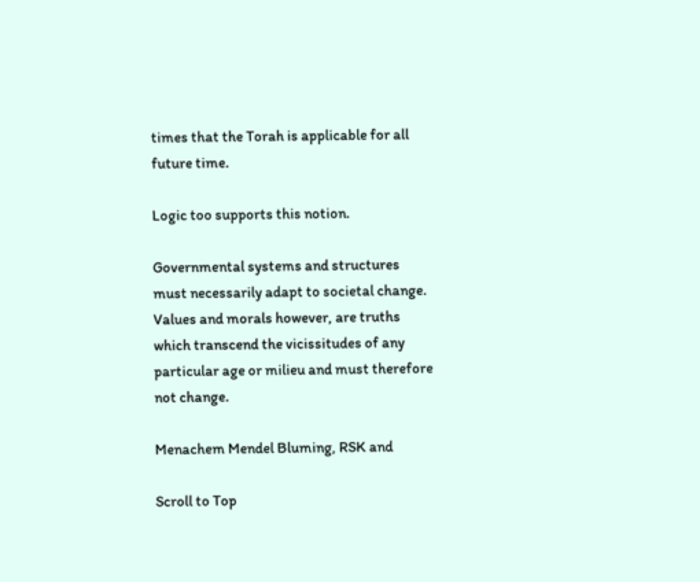times that the Torah is applicable for all future time.

Logic too supports this notion.

Governmental systems and structures must necessarily adapt to societal change. Values and morals however, are truths which transcend the vicissitudes of any particular age or milieu and must therefore not change.

Menachem Mendel Bluming, RSK and

Scroll to Top